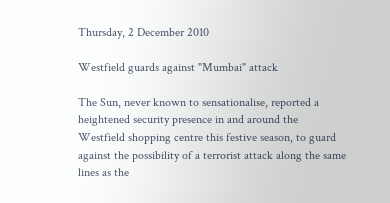Thursday, 2 December 2010

Westfield guards against "Mumbai" attack

The Sun, never known to sensationalise, reported a heightened security presence in and around the Westfield shopping centre this festive season, to guard against the possibility of a terrorist attack along the same lines as the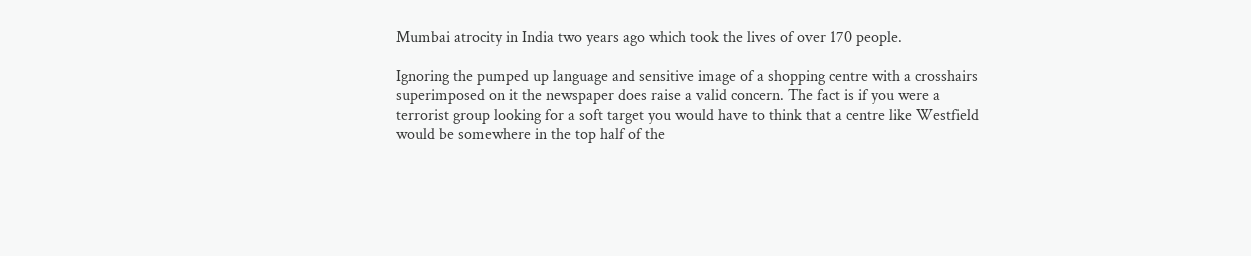Mumbai atrocity in India two years ago which took the lives of over 170 people.

Ignoring the pumped up language and sensitive image of a shopping centre with a crosshairs superimposed on it the newspaper does raise a valid concern. The fact is if you were a terrorist group looking for a soft target you would have to think that a centre like Westfield would be somewhere in the top half of the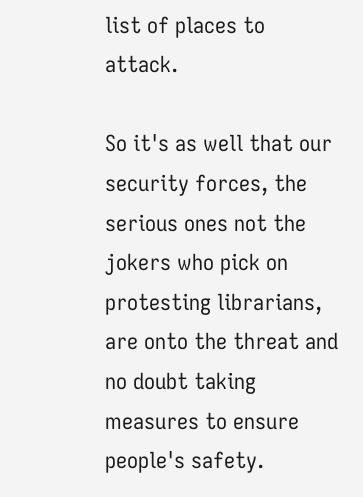list of places to attack.

So it's as well that our security forces, the serious ones not the jokers who pick on protesting librarians, are onto the threat and no doubt taking measures to ensure people's safety.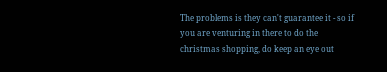The problems is they can't guarantee it - so if you are venturing in there to do the christmas shopping, do keep an eye out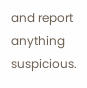and report anything suspicious.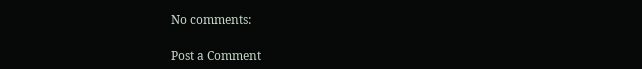No comments:

Post a Comment